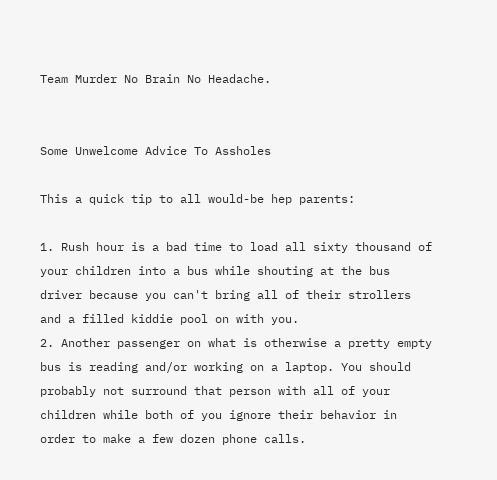Team Murder No Brain No Headache.


Some Unwelcome Advice To Assholes

This a quick tip to all would-be hep parents:

1. Rush hour is a bad time to load all sixty thousand of your children into a bus while shouting at the bus driver because you can't bring all of their strollers and a filled kiddie pool on with you.
2. Another passenger on what is otherwise a pretty empty bus is reading and/or working on a laptop. You should probably not surround that person with all of your children while both of you ignore their behavior in order to make a few dozen phone calls.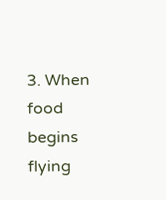3. When food begins flying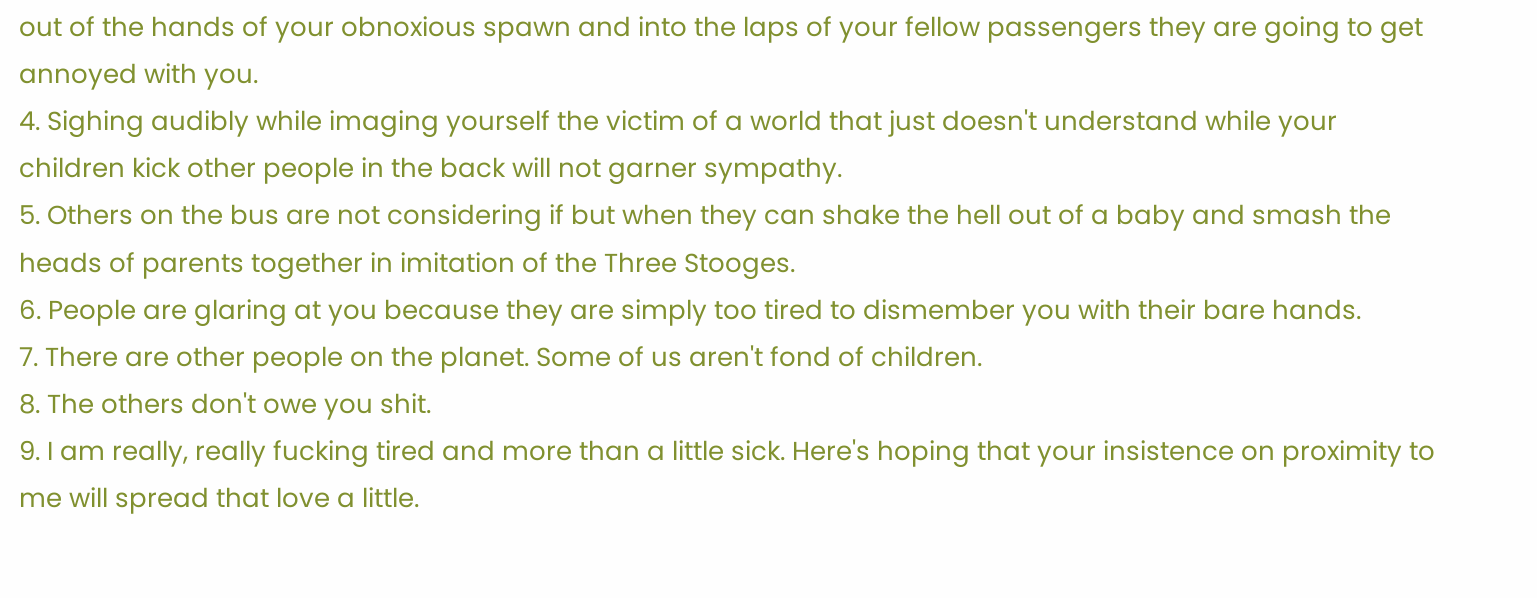out of the hands of your obnoxious spawn and into the laps of your fellow passengers they are going to get annoyed with you.
4. Sighing audibly while imaging yourself the victim of a world that just doesn't understand while your children kick other people in the back will not garner sympathy.
5. Others on the bus are not considering if but when they can shake the hell out of a baby and smash the heads of parents together in imitation of the Three Stooges.
6. People are glaring at you because they are simply too tired to dismember you with their bare hands.
7. There are other people on the planet. Some of us aren't fond of children.
8. The others don't owe you shit.
9. I am really, really fucking tired and more than a little sick. Here's hoping that your insistence on proximity to me will spread that love a little.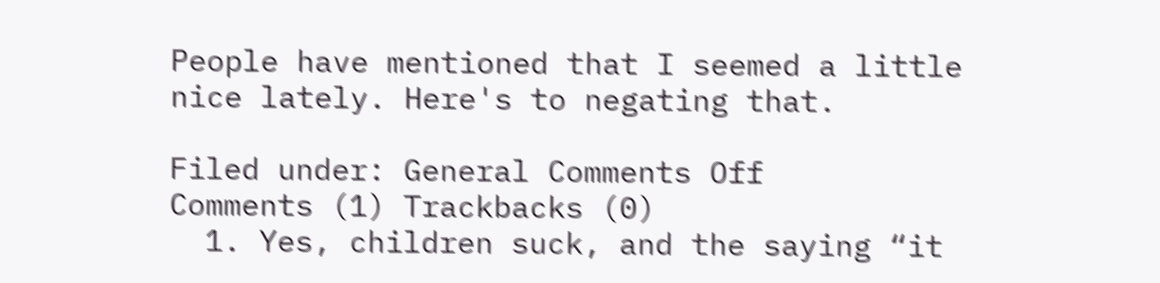People have mentioned that I seemed a little nice lately. Here's to negating that.

Filed under: General Comments Off
Comments (1) Trackbacks (0)
  1. Yes, children suck, and the saying “it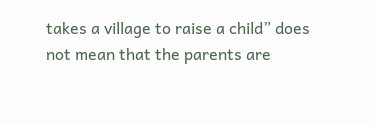takes a village to raise a child” does not mean that the parents are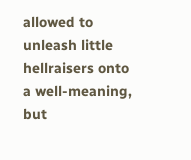allowed to unleash little hellraisers onto a well-meaning, but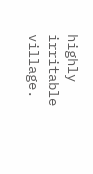highly irritable village.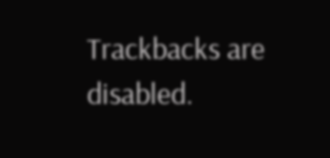Trackbacks are disabled.